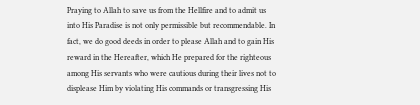Praying to Allah to save us from the Hellfire and to admit us into His Paradise is not only permissible but recommendable. In fact, we do good deeds in order to please Allah and to gain His reward in the Hereafter, which He prepared for the righteous among His servants who were cautious during their lives not to displease Him by violating His commands or transgressing His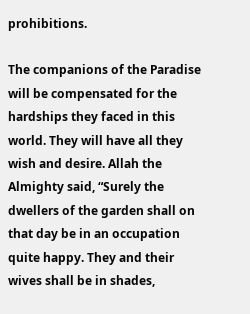prohibitions.

The companions of the Paradise will be compensated for the hardships they faced in this world. They will have all they wish and desire. Allah the Almighty said, “Surely the dwellers of the garden shall on that day be in an occupation quite happy. They and their wives shall be in shades,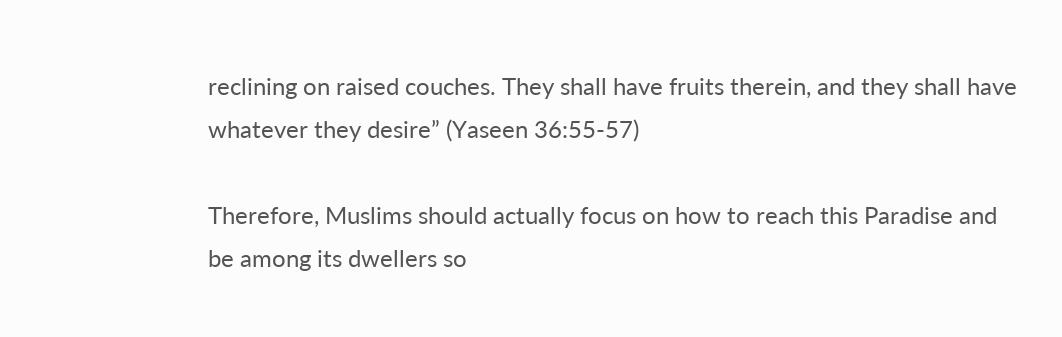reclining on raised couches. They shall have fruits therein, and they shall have whatever they desire” (Yaseen 36:55-57)

Therefore, Muslims should actually focus on how to reach this Paradise and be among its dwellers so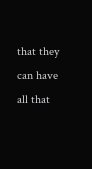that they can have all that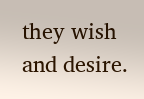they wish and desire.